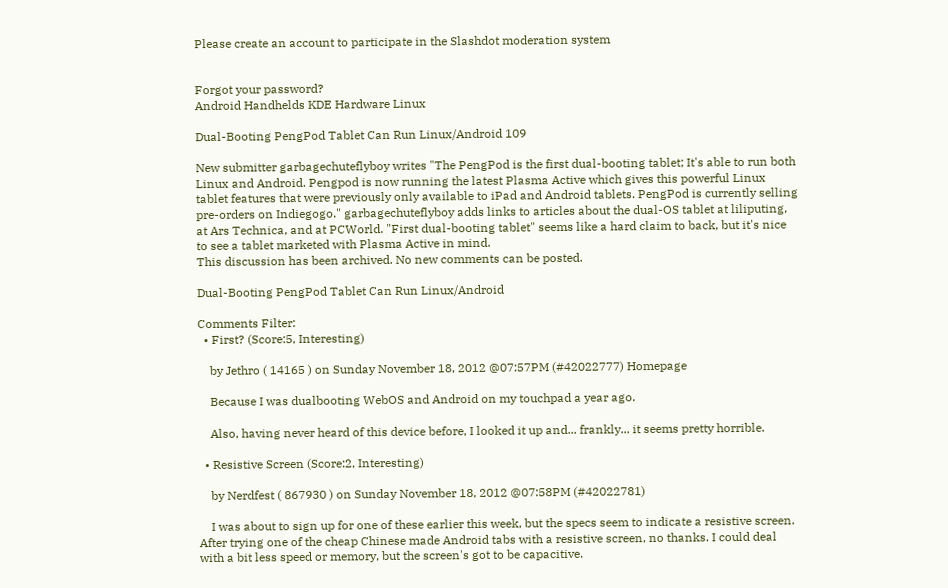Please create an account to participate in the Slashdot moderation system


Forgot your password?
Android Handhelds KDE Hardware Linux

Dual-Booting PengPod Tablet Can Run Linux/Android 109

New submitter garbagechuteflyboy writes "The PengPod is the first dual-booting tablet; It's able to run both Linux and Android. Pengpod is now running the latest Plasma Active which gives this powerful Linux tablet features that were previously only available to iPad and Android tablets. PengPod is currently selling pre-orders on Indiegogo." garbagechuteflyboy adds links to articles about the dual-OS tablet at liliputing, at Ars Technica, and at PCWorld. "First dual-booting tablet" seems like a hard claim to back, but it's nice to see a tablet marketed with Plasma Active in mind.
This discussion has been archived. No new comments can be posted.

Dual-Booting PengPod Tablet Can Run Linux/Android

Comments Filter:
  • First? (Score:5, Interesting)

    by Jethro ( 14165 ) on Sunday November 18, 2012 @07:57PM (#42022777) Homepage

    Because I was dualbooting WebOS and Android on my touchpad a year ago.

    Also, having never heard of this device before, I looked it up and... frankly... it seems pretty horrible.

  • Resistive Screen (Score:2, Interesting)

    by Nerdfest ( 867930 ) on Sunday November 18, 2012 @07:58PM (#42022781)

    I was about to sign up for one of these earlier this week, but the specs seem to indicate a resistive screen. After trying one of the cheap Chinese made Android tabs with a resistive screen, no thanks. I could deal with a bit less speed or memory, but the screen's got to be capacitive.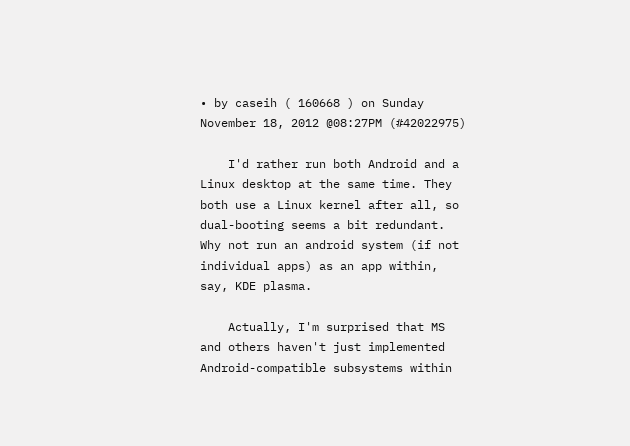• by caseih ( 160668 ) on Sunday November 18, 2012 @08:27PM (#42022975)

    I'd rather run both Android and a Linux desktop at the same time. They both use a Linux kernel after all, so dual-booting seems a bit redundant. Why not run an android system (if not individual apps) as an app within, say, KDE plasma.

    Actually, I'm surprised that MS and others haven't just implemented Android-compatible subsystems within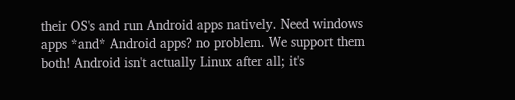their OS's and run Android apps natively. Need windows apps *and* Android apps? no problem. We support them both! Android isn't actually Linux after all; it's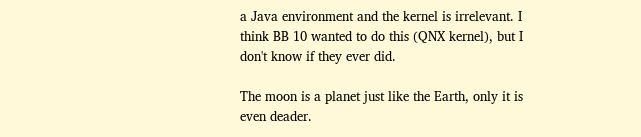a Java environment and the kernel is irrelevant. I think BB 10 wanted to do this (QNX kernel), but I don't know if they ever did.

The moon is a planet just like the Earth, only it is even deader.